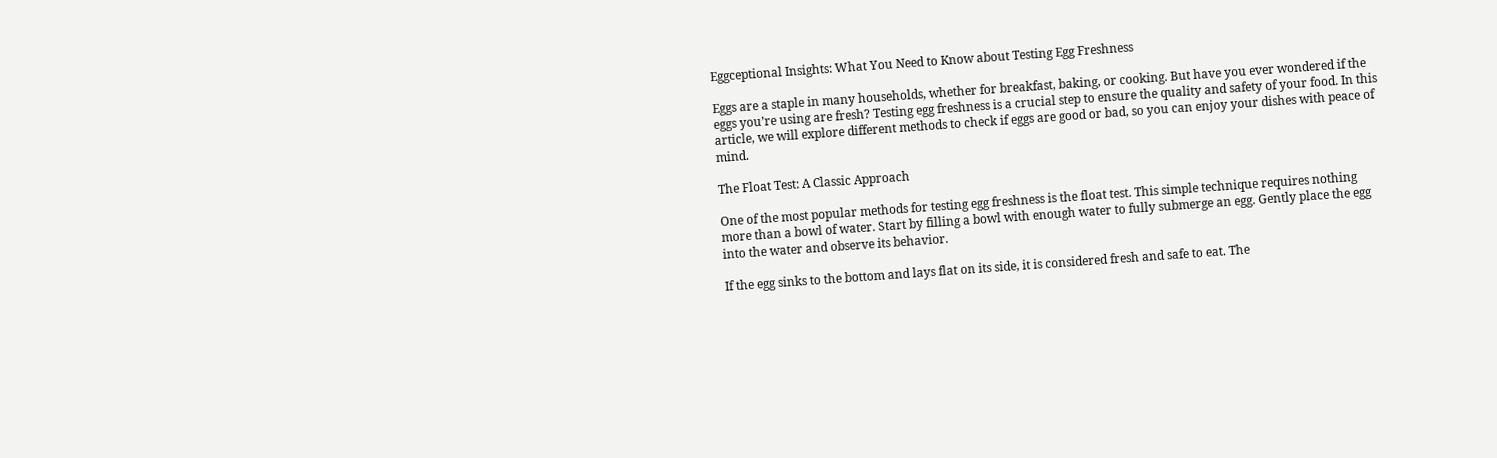Eggceptional Insights: What You Need to Know about Testing Egg Freshness

Eggs are a staple in many households, whether for breakfast, baking, or cooking. But have you ever wondered if the eggs you’re using are fresh? Testing egg freshness is a crucial step to ensure the quality and safety of your food. In this article, we will explore different methods to check if eggs are good or bad, so you can enjoy your dishes with peace of mind.

The Float Test: A Classic Approach

One of the most popular methods for testing egg freshness is the float test. This simple technique requires nothing more than a bowl of water. Start by filling a bowl with enough water to fully submerge an egg. Gently place the egg into the water and observe its behavior.

If the egg sinks to the bottom and lays flat on its side, it is considered fresh and safe to eat. The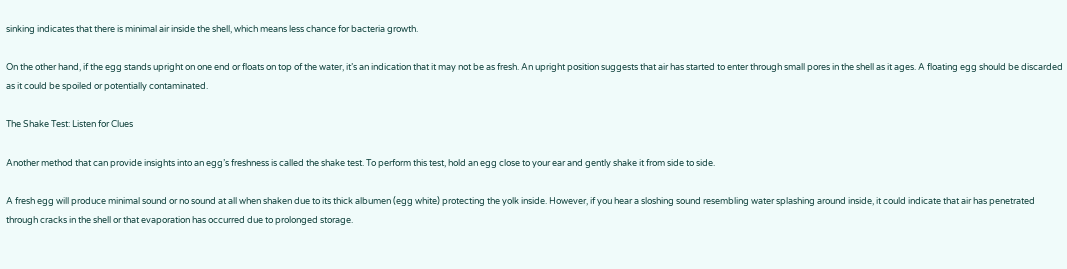sinking indicates that there is minimal air inside the shell, which means less chance for bacteria growth.

On the other hand, if the egg stands upright on one end or floats on top of the water, it’s an indication that it may not be as fresh. An upright position suggests that air has started to enter through small pores in the shell as it ages. A floating egg should be discarded as it could be spoiled or potentially contaminated.

The Shake Test: Listen for Clues

Another method that can provide insights into an egg’s freshness is called the shake test. To perform this test, hold an egg close to your ear and gently shake it from side to side.

A fresh egg will produce minimal sound or no sound at all when shaken due to its thick albumen (egg white) protecting the yolk inside. However, if you hear a sloshing sound resembling water splashing around inside, it could indicate that air has penetrated through cracks in the shell or that evaporation has occurred due to prolonged storage.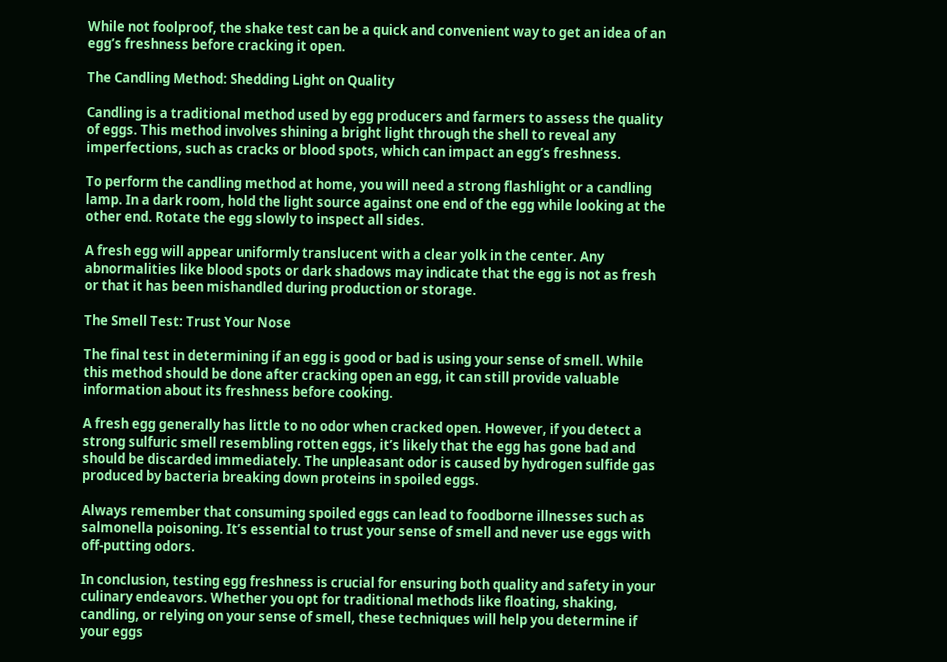While not foolproof, the shake test can be a quick and convenient way to get an idea of an egg’s freshness before cracking it open.

The Candling Method: Shedding Light on Quality

Candling is a traditional method used by egg producers and farmers to assess the quality of eggs. This method involves shining a bright light through the shell to reveal any imperfections, such as cracks or blood spots, which can impact an egg’s freshness.

To perform the candling method at home, you will need a strong flashlight or a candling lamp. In a dark room, hold the light source against one end of the egg while looking at the other end. Rotate the egg slowly to inspect all sides.

A fresh egg will appear uniformly translucent with a clear yolk in the center. Any abnormalities like blood spots or dark shadows may indicate that the egg is not as fresh or that it has been mishandled during production or storage.

The Smell Test: Trust Your Nose

The final test in determining if an egg is good or bad is using your sense of smell. While this method should be done after cracking open an egg, it can still provide valuable information about its freshness before cooking.

A fresh egg generally has little to no odor when cracked open. However, if you detect a strong sulfuric smell resembling rotten eggs, it’s likely that the egg has gone bad and should be discarded immediately. The unpleasant odor is caused by hydrogen sulfide gas produced by bacteria breaking down proteins in spoiled eggs.

Always remember that consuming spoiled eggs can lead to foodborne illnesses such as salmonella poisoning. It’s essential to trust your sense of smell and never use eggs with off-putting odors.

In conclusion, testing egg freshness is crucial for ensuring both quality and safety in your culinary endeavors. Whether you opt for traditional methods like floating, shaking, candling, or relying on your sense of smell, these techniques will help you determine if your eggs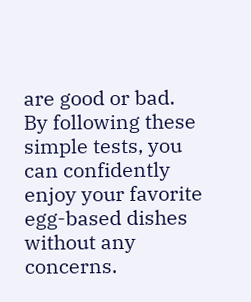are good or bad. By following these simple tests, you can confidently enjoy your favorite egg-based dishes without any concerns.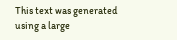This text was generated using a large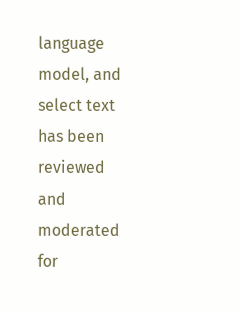language model, and select text has been reviewed and moderated for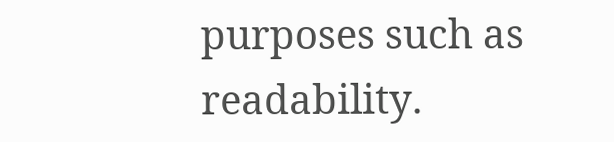purposes such as readability.